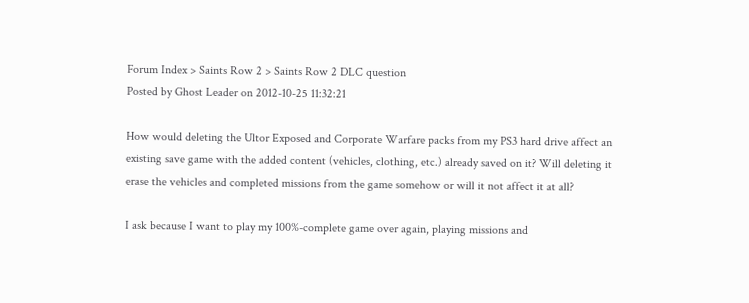Forum Index > Saints Row 2 > Saints Row 2 DLC question
Posted by Ghost Leader on 2012-10-25 11:32:21

How would deleting the Ultor Exposed and Corporate Warfare packs from my PS3 hard drive affect an existing save game with the added content (vehicles, clothing, etc.) already saved on it? Will deleting it erase the vehicles and completed missions from the game somehow or will it not affect it at all?

I ask because I want to play my 100%-complete game over again, playing missions and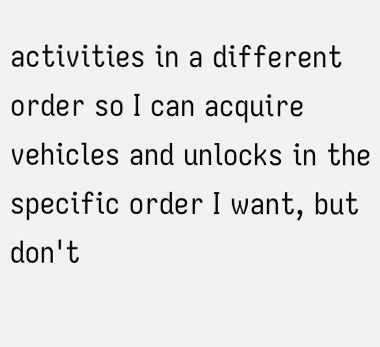activities in a different order so I can acquire vehicles and unlocks in the specific order I want, but don't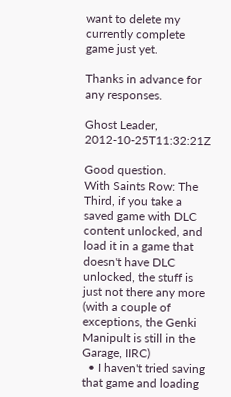want to delete my currently complete game just yet.

Thanks in advance for any responses.

Ghost Leader, 2012-10-25T11:32:21Z

Good question.
With Saints Row: The Third, if you take a saved game with DLC content unlocked, and load it in a game that doesn't have DLC unlocked, the stuff is just not there any more (with a couple of exceptions, the Genki Manipult is still in the Garage, IIRC)
  • I haven't tried saving that game and loading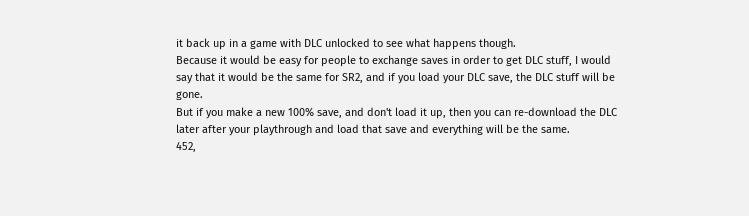it back up in a game with DLC unlocked to see what happens though.
Because it would be easy for people to exchange saves in order to get DLC stuff, I would say that it would be the same for SR2, and if you load your DLC save, the DLC stuff will be gone.
But if you make a new 100% save, and don't load it up, then you can re-download the DLC later after your playthrough and load that save and everything will be the same.
452,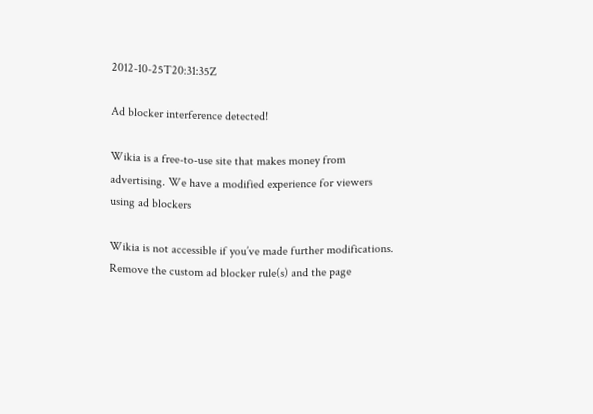2012-10-25T20:31:35Z

Ad blocker interference detected!

Wikia is a free-to-use site that makes money from advertising. We have a modified experience for viewers using ad blockers

Wikia is not accessible if you’ve made further modifications. Remove the custom ad blocker rule(s) and the page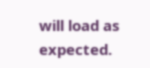will load as expected.